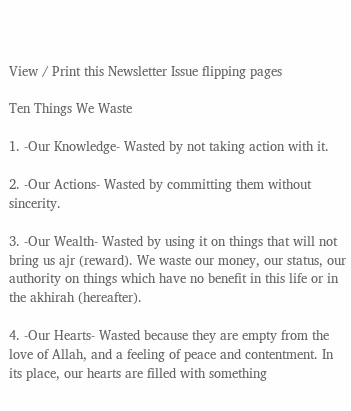View / Print this Newsletter Issue flipping pages

Ten Things We Waste

1. -Our Knowledge- Wasted by not taking action with it.

2. -Our Actions- Wasted by committing them without sincerity.

3. -Our Wealth- Wasted by using it on things that will not bring us ajr (reward). We waste our money, our status, our authority on things which have no benefit in this life or in the akhirah (hereafter).

4. -Our Hearts- Wasted because they are empty from the love of Allah, and a feeling of peace and contentment. In its place, our hearts are filled with something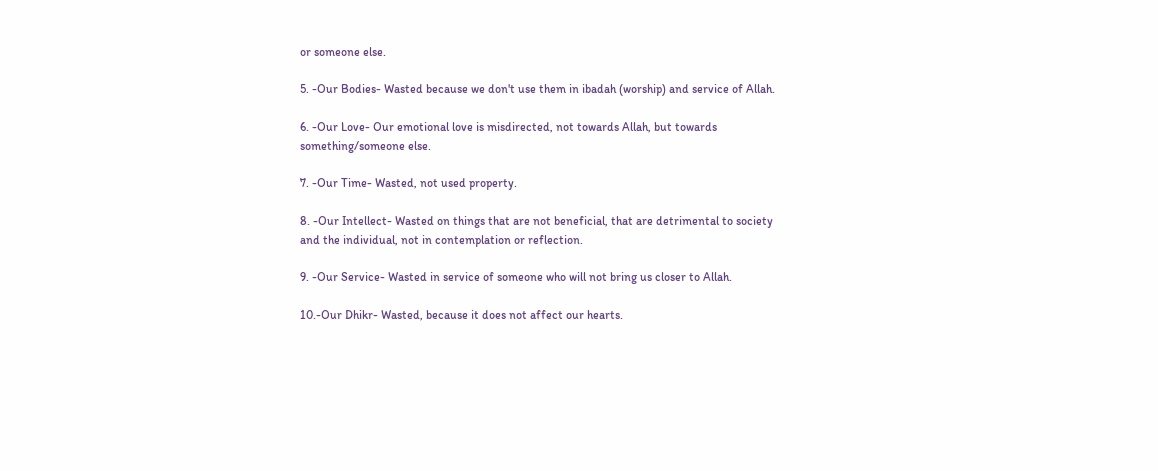or someone else.

5. -Our Bodies- Wasted because we don't use them in ibadah (worship) and service of Allah.

6. -Our Love- Our emotional love is misdirected, not towards Allah, but towards something/someone else.

7. -Our Time- Wasted, not used property.

8. -Our Intellect- Wasted on things that are not beneficial, that are detrimental to society and the individual, not in contemplation or reflection.

9. -Our Service- Wasted in service of someone who will not bring us closer to Allah.

10.-Our Dhikr- Wasted, because it does not affect our hearts.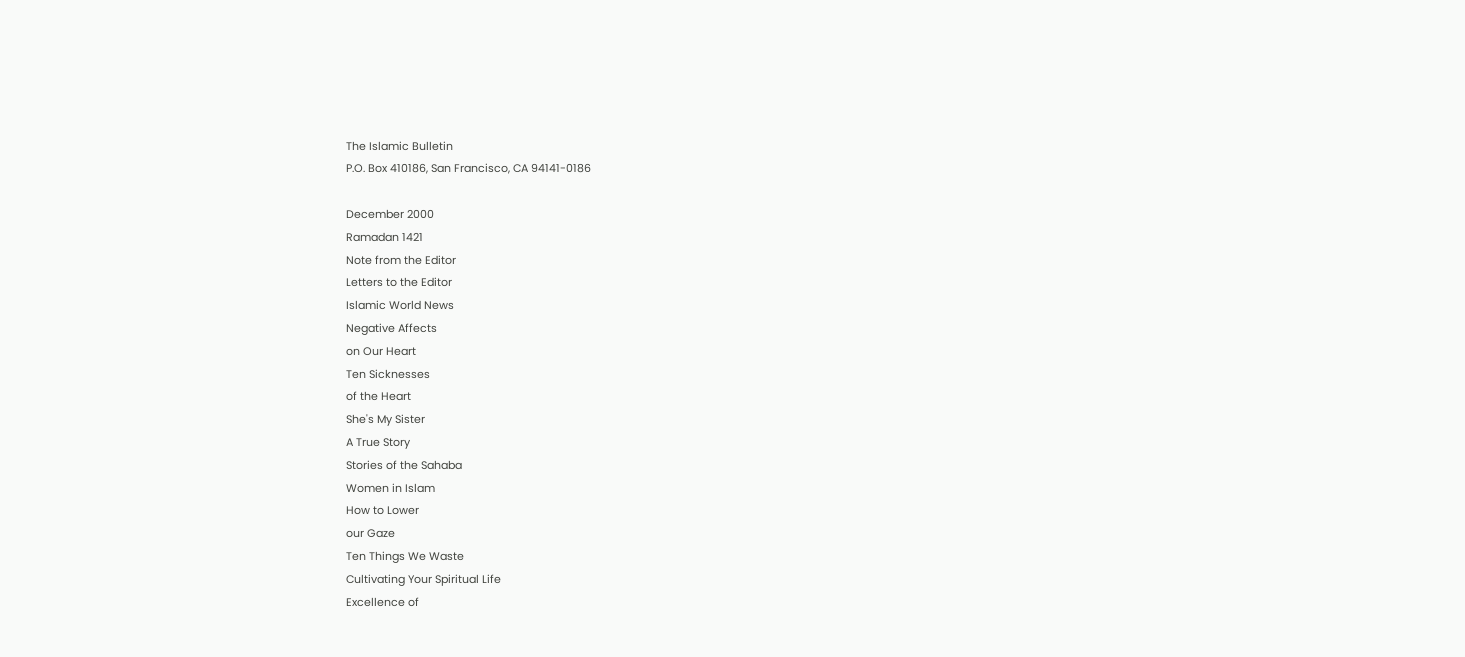The Islamic Bulletin
P.O. Box 410186, San Francisco, CA 94141-0186

December 2000
Ramadan 1421
Note from the Editor
Letters to the Editor
Islamic World News
Negative Affects
on Our Heart
Ten Sicknesses
of the Heart
She's My Sister
A True Story
Stories of the Sahaba
Women in Islam
How to Lower
our Gaze
Ten Things We Waste
Cultivating Your Spiritual Life
Excellence of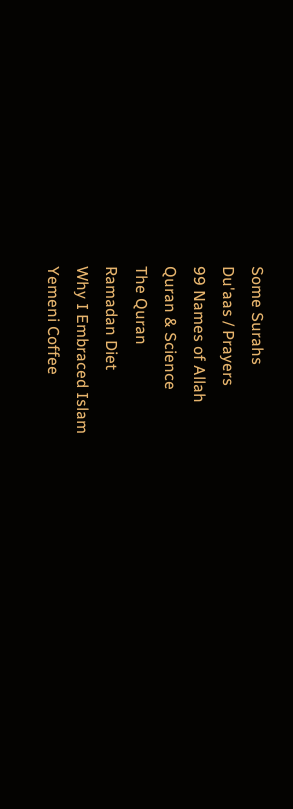Some Surahs
Du'aas / Prayers
99 Names of Allah
Quran & Science
The Quran
Ramadan Diet
Why I Embraced Islam
Yemeni Coffee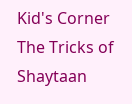Kid's Corner
The Tricks of Shaytaan